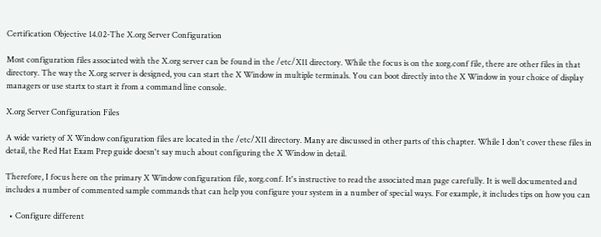Certification Objective 14.02-The X.org Server Configuration

Most configuration files associated with the X.org server can be found in the /etc/X11 directory. While the focus is on the xorg.conf file, there are other files in that directory. The way the X.org server is designed, you can start the X Window in multiple terminals. You can boot directly into the X Window in your choice of display managers or use startx to start it from a command line console.

X.org Server Configuration Files

A wide variety of X Window configuration files are located in the /etc/X11 directory. Many are discussed in other parts of this chapter. While I don't cover these files in detail, the Red Hat Exam Prep guide doesn't say much about configuring the X Window in detail.

Therefore, I focus here on the primary X Window configuration file, xorg.conf. It's instructive to read the associated man page carefully. It is well documented and includes a number of commented sample commands that can help you configure your system in a number of special ways. For example, it includes tips on how you can

  • Configure different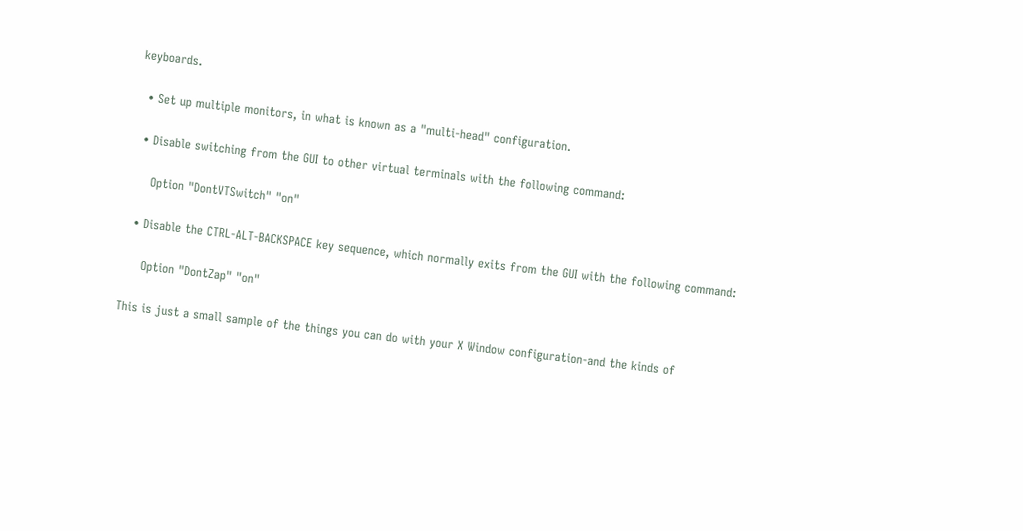keyboards.

  • Set up multiple monitors, in what is known as a "multi-head" configuration.

  • Disable switching from the GUI to other virtual terminals with the following command:

     Option "DontVTSwitch" "on"

  • Disable the CTRL-ALT-BACKSPACE key sequence, which normally exits from the GUI with the following command:

     Option "DontZap" "on"

This is just a small sample of the things you can do with your X Window configuration-and the kinds of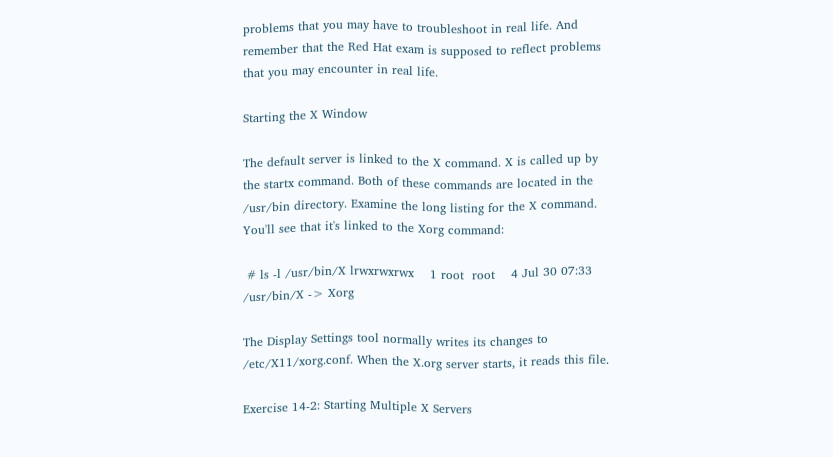problems that you may have to troubleshoot in real life. And remember that the Red Hat exam is supposed to reflect problems that you may encounter in real life.

Starting the X Window

The default server is linked to the X command. X is called up by the startx command. Both of these commands are located in the /usr/bin directory. Examine the long listing for the X command. You'll see that it's linked to the Xorg command:

 # ls -l /usr/bin/X lrwxrwxrwx    1 root  root    4 Jul 30 07:33 /usr/bin/X -> Xorg

The Display Settings tool normally writes its changes to /etc/X11/xorg.conf. When the X.org server starts, it reads this file.

Exercise 14-2: Starting Multiple X Servers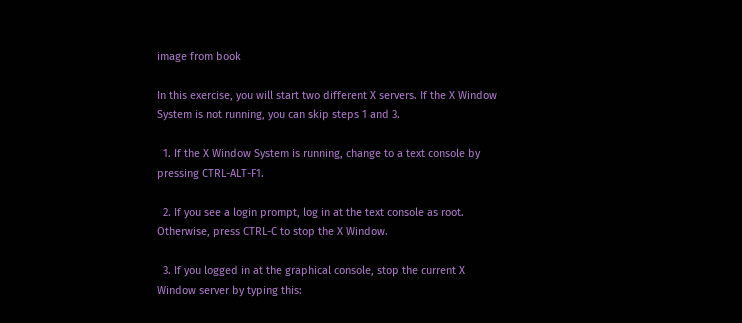image from book

In this exercise, you will start two different X servers. If the X Window System is not running, you can skip steps 1 and 3.

  1. If the X Window System is running, change to a text console by pressing CTRL-ALT-F1.

  2. If you see a login prompt, log in at the text console as root. Otherwise, press CTRL-C to stop the X Window.

  3. If you logged in at the graphical console, stop the current X Window server by typing this: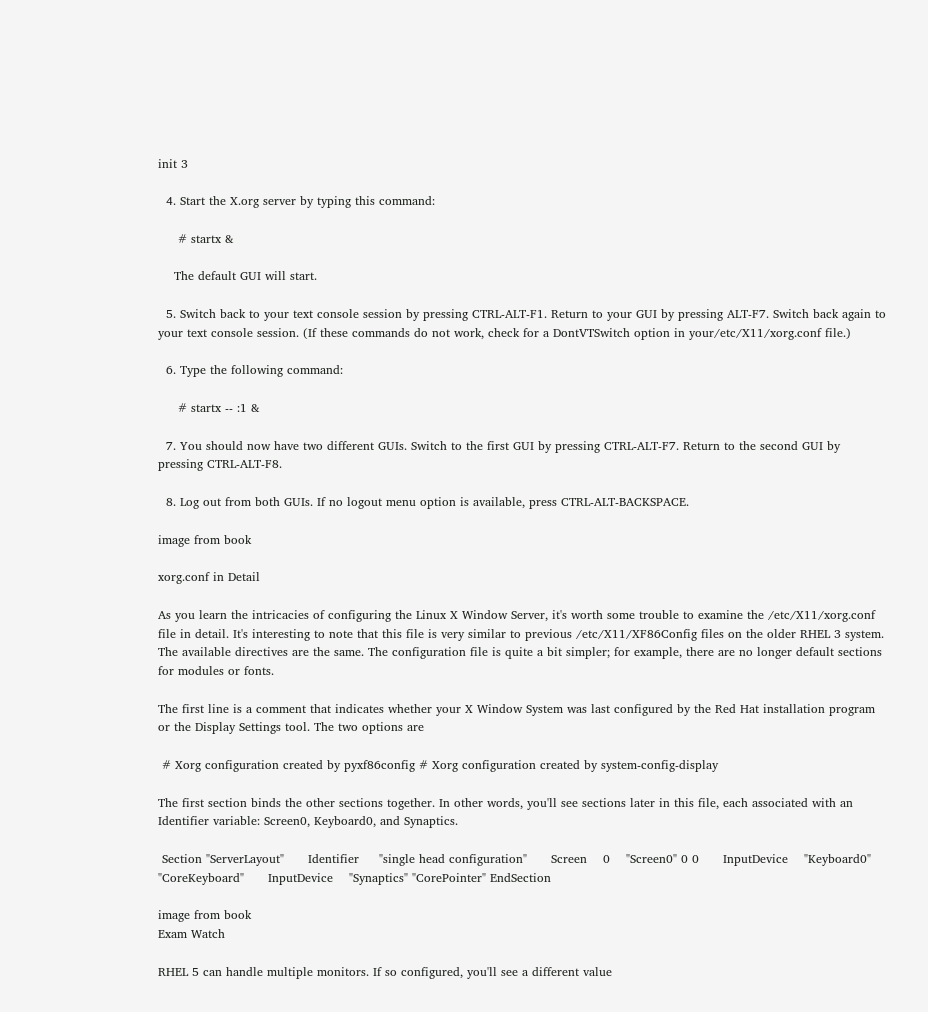init 3

  4. Start the X.org server by typing this command:

     # startx &

    The default GUI will start.

  5. Switch back to your text console session by pressing CTRL-ALT-F1. Return to your GUI by pressing ALT-F7. Switch back again to your text console session. (If these commands do not work, check for a DontVTSwitch option in your/etc/X11/xorg.conf file.)

  6. Type the following command:

     # startx -- :1 &

  7. You should now have two different GUIs. Switch to the first GUI by pressing CTRL-ALT-F7. Return to the second GUI by pressing CTRL-ALT-F8.

  8. Log out from both GUIs. If no logout menu option is available, press CTRL-ALT-BACKSPACE.

image from book

xorg.conf in Detail

As you learn the intricacies of configuring the Linux X Window Server, it's worth some trouble to examine the /etc/X11/xorg.conf file in detail. It's interesting to note that this file is very similar to previous /etc/X11/XF86Config files on the older RHEL 3 system. The available directives are the same. The configuration file is quite a bit simpler; for example, there are no longer default sections for modules or fonts.

The first line is a comment that indicates whether your X Window System was last configured by the Red Hat installation program or the Display Settings tool. The two options are

 # Xorg configuration created by pyxf86config # Xorg configuration created by system-config-display

The first section binds the other sections together. In other words, you'll see sections later in this file, each associated with an Identifier variable: Screen0, Keyboard0, and Synaptics.

 Section "ServerLayout"      Identifier     "single head configuration"      Screen    0    "Screen0" 0 0      InputDevice    "Keyboard0" "CoreKeyboard"      InputDevice    "Synaptics" "CorePointer" EndSection

image from book
Exam Watch

RHEL 5 can handle multiple monitors. If so configured, you'll see a different value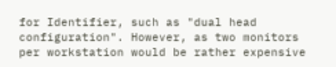for Identifier, such as "dual head configuration". However, as two monitors per workstation would be rather expensive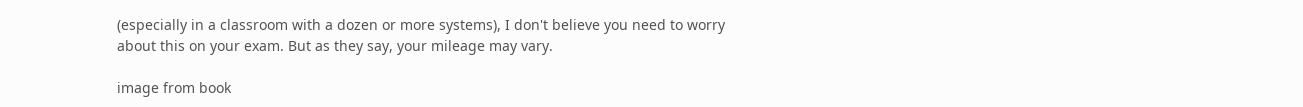(especially in a classroom with a dozen or more systems), I don't believe you need to worry about this on your exam. But as they say, your mileage may vary.

image from book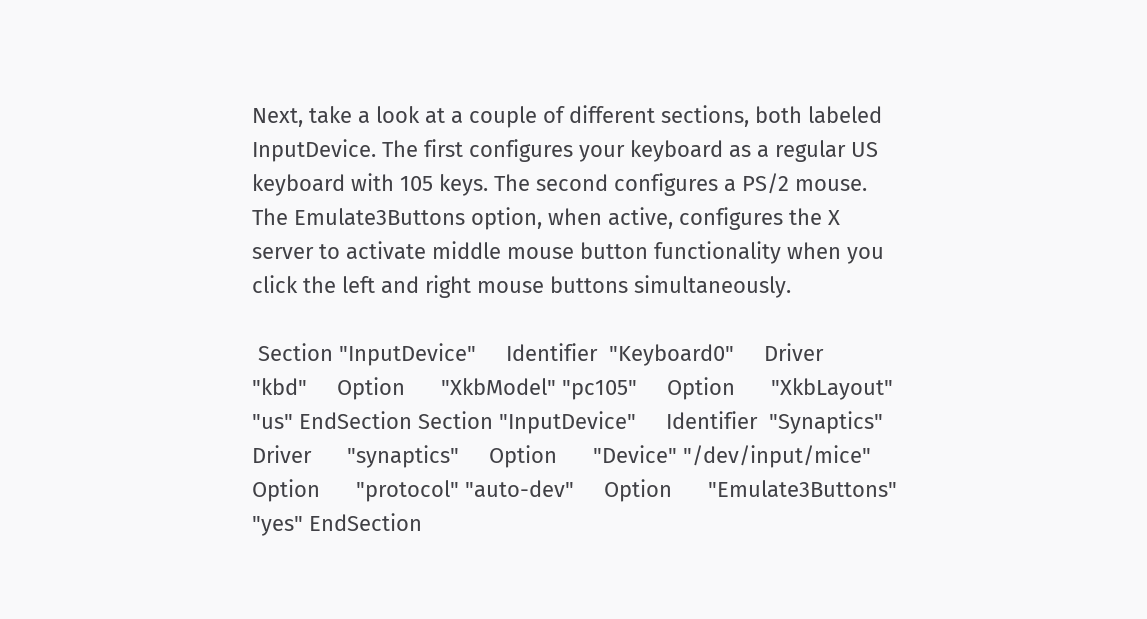Next, take a look at a couple of different sections, both labeled InputDevice. The first configures your keyboard as a regular US keyboard with 105 keys. The second configures a PS/2 mouse. The Emulate3Buttons option, when active, configures the X server to activate middle mouse button functionality when you click the left and right mouse buttons simultaneously.

 Section "InputDevice"     Identifier  "Keyboard0"     Driver      "kbd"     Option      "XkbModel" "pc105"     Option      "XkbLayout" "us" EndSection Section "InputDevice"     Identifier  "Synaptics"     Driver      "synaptics"     Option      "Device" "/dev/input/mice"     Option      "protocol" "auto-dev"     Option      "Emulate3Buttons" "yes" EndSection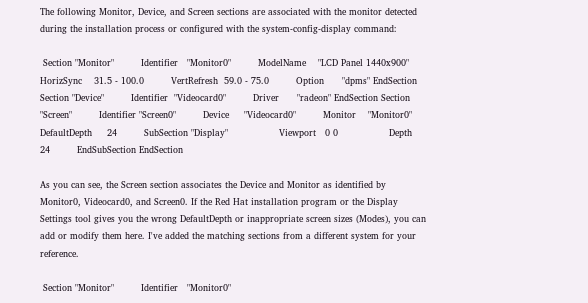The following Monitor, Device, and Screen sections are associated with the monitor detected during the installation process or configured with the system-config-display command:

 Section "Monitor"         Identifier   "Monitor0"         ModelName    "LCD Panel 1440x900"         HorizSync    31.5 - 100.0         VertRefresh  59.0 - 75.0         Option      "dpms" EndSection Section "Device"         Identifier  "Videocard0"         Driver      "radeon" EndSection Section "Screen"         Identifier "Screen0"         Device     "Videocard0"         Monitor    "Monitor0"         DefaultDepth     24         SubSection "Display"                 Viewport   0 0                 Depth     24         EndSubSection EndSection

As you can see, the Screen section associates the Device and Monitor as identified by Monitor0, Videocard0, and Screen0. If the Red Hat installation program or the Display Settings tool gives you the wrong DefaultDepth or inappropriate screen sizes (Modes), you can add or modify them here. I've added the matching sections from a different system for your reference.

 Section "Monitor"         Identifier   "Monitor0"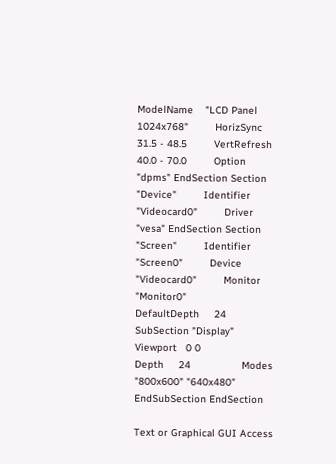ModelName    "LCD Panel 1024x768"         HorizSync    31.5 - 48.5         VertRefresh  40.0 - 70.0         Option      "dpms" EndSection Section "Device"         Identifier  "Videocard0"         Driver      "vesa" EndSection Section "Screen"         Identifier "Screen0"         Device     "Videocard0"         Monitor    "Monitor0"         DefaultDepth     24         SubSection "Display"                 Viewport   0 0                 Depth     24                 Modes     "800x600" "640x480"         EndSubSection EndSection

Text or Graphical GUI Access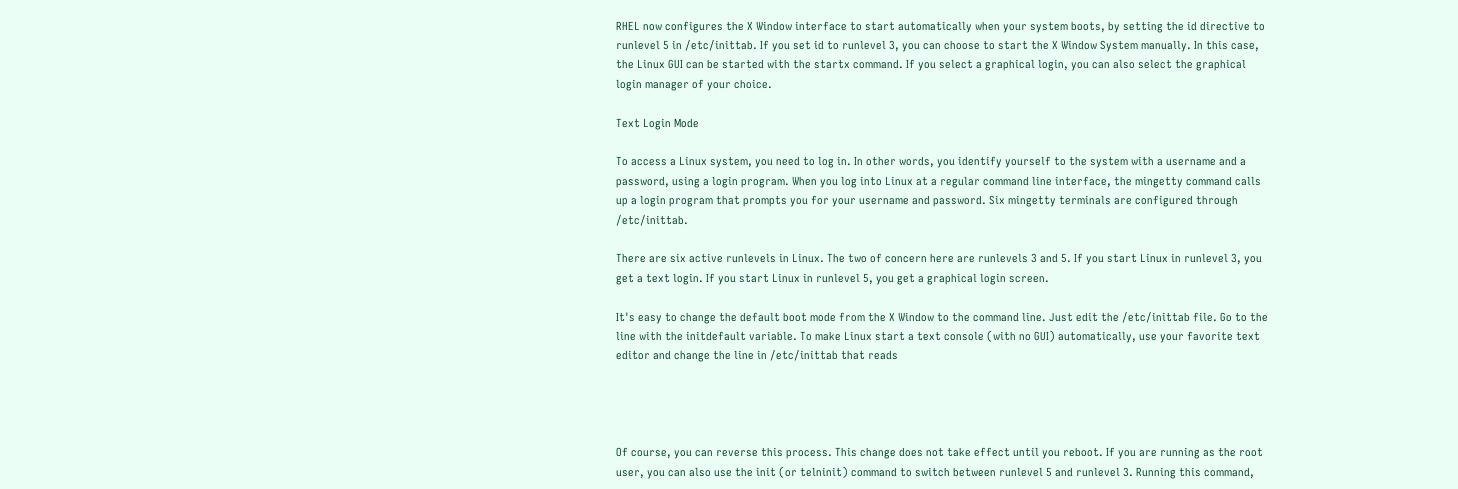RHEL now configures the X Window interface to start automatically when your system boots, by setting the id directive to runlevel 5 in /etc/inittab. If you set id to runlevel 3, you can choose to start the X Window System manually. In this case, the Linux GUI can be started with the startx command. If you select a graphical login, you can also select the graphical login manager of your choice.

Text Login Mode

To access a Linux system, you need to log in. In other words, you identify yourself to the system with a username and a password, using a login program. When you log into Linux at a regular command line interface, the mingetty command calls up a login program that prompts you for your username and password. Six mingetty terminals are configured through /etc/inittab.

There are six active runlevels in Linux. The two of concern here are runlevels 3 and 5. If you start Linux in runlevel 3, you get a text login. If you start Linux in runlevel 5, you get a graphical login screen.

It's easy to change the default boot mode from the X Window to the command line. Just edit the /etc/inittab file. Go to the line with the initdefault variable. To make Linux start a text console (with no GUI) automatically, use your favorite text editor and change the line in /etc/inittab that reads




Of course, you can reverse this process. This change does not take effect until you reboot. If you are running as the root user, you can also use the init (or telninit) command to switch between runlevel 5 and runlevel 3. Running this command,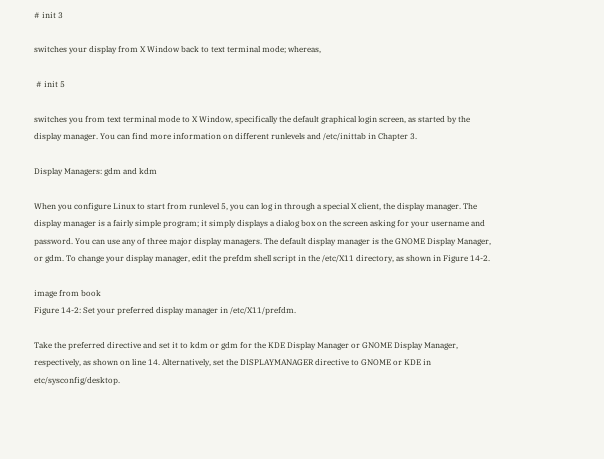# init 3

switches your display from X Window back to text terminal mode; whereas,

 # init 5

switches you from text terminal mode to X Window, specifically the default graphical login screen, as started by the display manager. You can find more information on different runlevels and /etc/inittab in Chapter 3.

Display Managers: gdm and kdm

When you configure Linux to start from runlevel 5, you can log in through a special X client, the display manager. The display manager is a fairly simple program; it simply displays a dialog box on the screen asking for your username and password. You can use any of three major display managers. The default display manager is the GNOME Display Manager, or gdm. To change your display manager, edit the prefdm shell script in the /etc/X11 directory, as shown in Figure 14-2.

image from book
Figure 14-2: Set your preferred display manager in /etc/X11/prefdm.

Take the preferred directive and set it to kdm or gdm for the KDE Display Manager or GNOME Display Manager, respectively, as shown on line 14. Alternatively, set the DISPLAYMANAGER directive to GNOME or KDE in etc/sysconfig/desktop.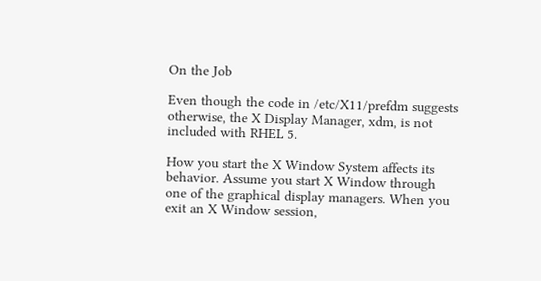On the Job

Even though the code in /etc/X11/prefdm suggests otherwise, the X Display Manager, xdm, is not included with RHEL 5.

How you start the X Window System affects its behavior. Assume you start X Window through one of the graphical display managers. When you exit an X Window session,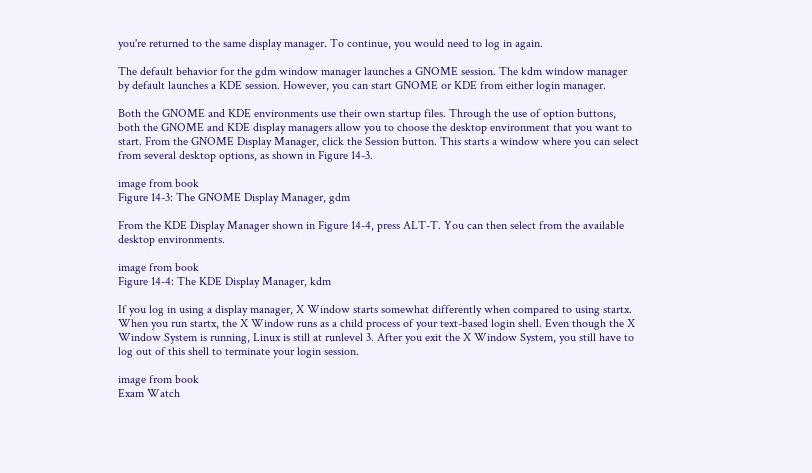you're returned to the same display manager. To continue, you would need to log in again.

The default behavior for the gdm window manager launches a GNOME session. The kdm window manager by default launches a KDE session. However, you can start GNOME or KDE from either login manager.

Both the GNOME and KDE environments use their own startup files. Through the use of option buttons, both the GNOME and KDE display managers allow you to choose the desktop environment that you want to start. From the GNOME Display Manager, click the Session button. This starts a window where you can select from several desktop options, as shown in Figure 14-3.

image from book
Figure 14-3: The GNOME Display Manager, gdm

From the KDE Display Manager shown in Figure 14-4, press ALT-T. You can then select from the available desktop environments.

image from book
Figure 14-4: The KDE Display Manager, kdm

If you log in using a display manager, X Window starts somewhat differently when compared to using startx. When you run startx, the X Window runs as a child process of your text-based login shell. Even though the X Window System is running, Linux is still at runlevel 3. After you exit the X Window System, you still have to log out of this shell to terminate your login session.

image from book
Exam Watch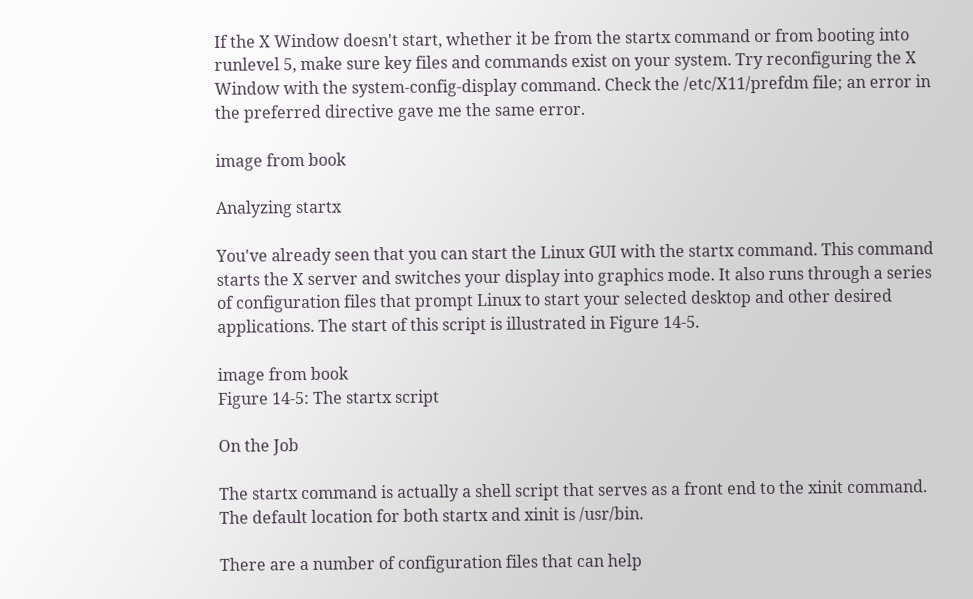If the X Window doesn't start, whether it be from the startx command or from booting into runlevel 5, make sure key files and commands exist on your system. Try reconfiguring the X Window with the system-config-display command. Check the /etc/X11/prefdm file; an error in the preferred directive gave me the same error.

image from book

Analyzing startx

You've already seen that you can start the Linux GUI with the startx command. This command starts the X server and switches your display into graphics mode. It also runs through a series of configuration files that prompt Linux to start your selected desktop and other desired applications. The start of this script is illustrated in Figure 14-5.

image from book
Figure 14-5: The startx script

On the Job

The startx command is actually a shell script that serves as a front end to the xinit command. The default location for both startx and xinit is /usr/bin.

There are a number of configuration files that can help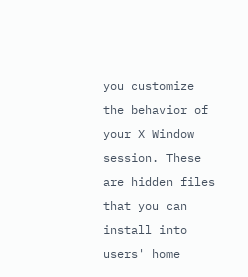you customize the behavior of your X Window session. These are hidden files that you can install into users' home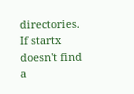directories. If startx doesn't find a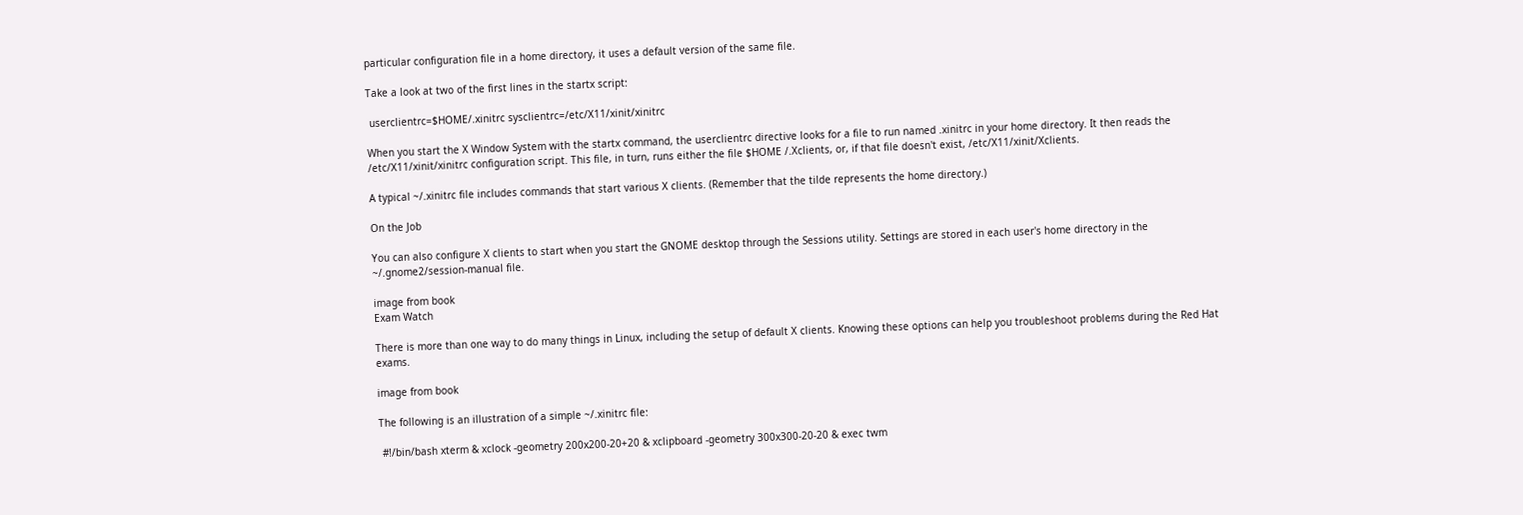particular configuration file in a home directory, it uses a default version of the same file.

Take a look at two of the first lines in the startx script:

 userclientrc=$HOME/.xinitrc sysclientrc=/etc/X11/xinit/xinitrc

When you start the X Window System with the startx command, the userclientrc directive looks for a file to run named .xinitrc in your home directory. It then reads the /etc/X11/xinit/xinitrc configuration script. This file, in turn, runs either the file $HOME /.Xclients, or, if that file doesn't exist, /etc/X11/xinit/Xclients.

A typical ~/.xinitrc file includes commands that start various X clients. (Remember that the tilde represents the home directory.)

On the Job

You can also configure X clients to start when you start the GNOME desktop through the Sessions utility. Settings are stored in each user's home directory in the ~/.gnome2/session-manual file.

image from book
Exam Watch

There is more than one way to do many things in Linux, including the setup of default X clients. Knowing these options can help you troubleshoot problems during the Red Hat exams.

image from book

The following is an illustration of a simple ~/.xinitrc file:

 #!/bin/bash xterm & xclock -geometry 200x200-20+20 & xclipboard -geometry 300x300-20-20 & exec twm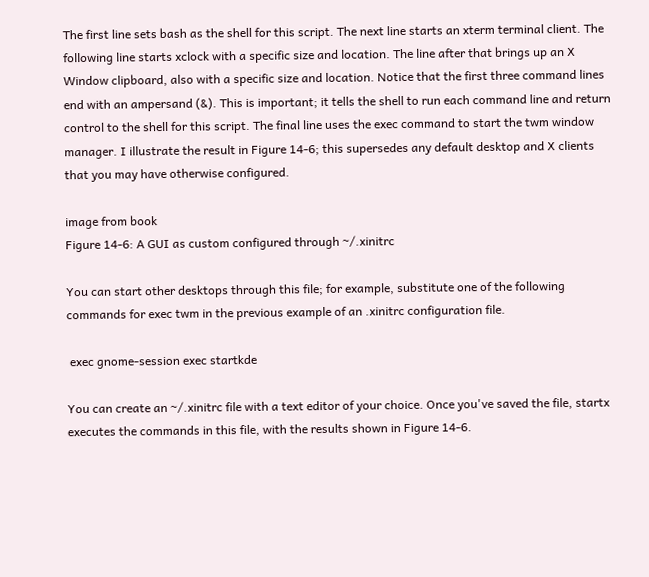The first line sets bash as the shell for this script. The next line starts an xterm terminal client. The following line starts xclock with a specific size and location. The line after that brings up an X Window clipboard, also with a specific size and location. Notice that the first three command lines end with an ampersand (&). This is important; it tells the shell to run each command line and return control to the shell for this script. The final line uses the exec command to start the twm window manager. I illustrate the result in Figure 14-6; this supersedes any default desktop and X clients that you may have otherwise configured.

image from book
Figure 14-6: A GUI as custom configured through ~/.xinitrc

You can start other desktops through this file; for example, substitute one of the following commands for exec twm in the previous example of an .xinitrc configuration file.

 exec gnome-session exec startkde

You can create an ~/.xinitrc file with a text editor of your choice. Once you've saved the file, startx executes the commands in this file, with the results shown in Figure 14-6.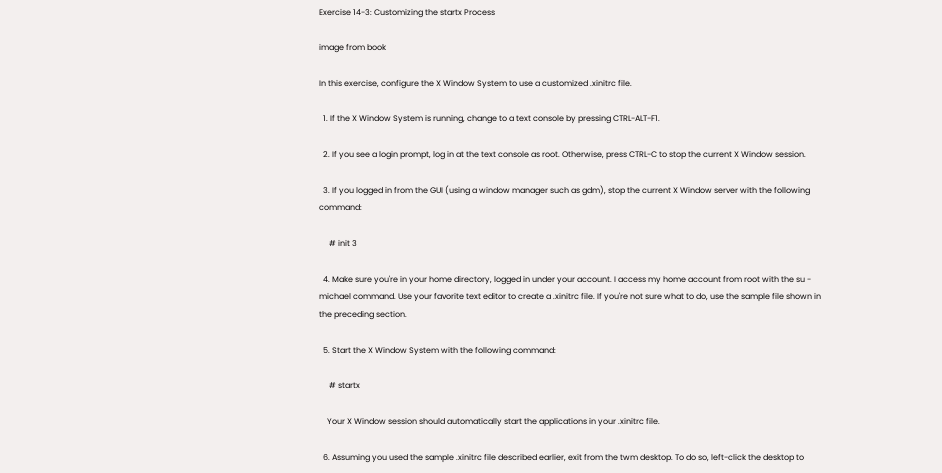Exercise 14-3: Customizing the startx Process

image from book

In this exercise, configure the X Window System to use a customized .xinitrc file.

  1. If the X Window System is running, change to a text console by pressing CTRL-ALT-F1.

  2. If you see a login prompt, log in at the text console as root. Otherwise, press CTRL-C to stop the current X Window session.

  3. If you logged in from the GUI (using a window manager such as gdm), stop the current X Window server with the following command:

     # init 3

  4. Make sure you're in your home directory, logged in under your account. I access my home account from root with the su - michael command. Use your favorite text editor to create a .xinitrc file. If you're not sure what to do, use the sample file shown in the preceding section.

  5. Start the X Window System with the following command:

     # startx

    Your X Window session should automatically start the applications in your .xinitrc file.

  6. Assuming you used the sample .xinitrc file described earlier, exit from the twm desktop. To do so, left-click the desktop to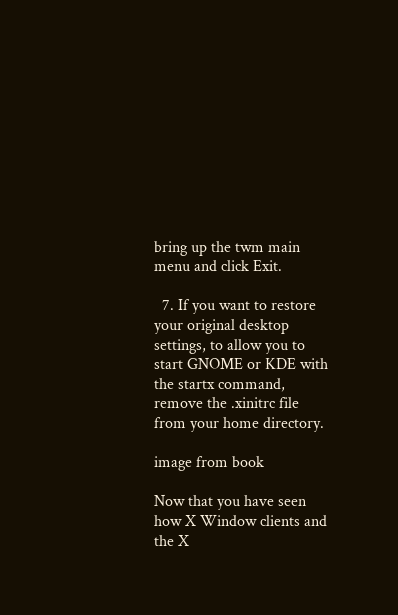bring up the twm main menu and click Exit.

  7. If you want to restore your original desktop settings, to allow you to start GNOME or KDE with the startx command, remove the .xinitrc file from your home directory.

image from book

Now that you have seen how X Window clients and the X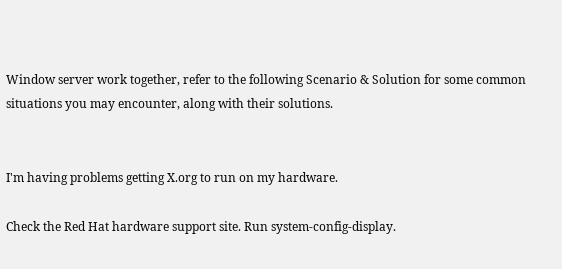Window server work together, refer to the following Scenario & Solution for some common situations you may encounter, along with their solutions.


I'm having problems getting X.org to run on my hardware.

Check the Red Hat hardware support site. Run system-config-display.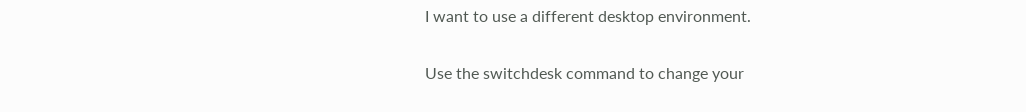I want to use a different desktop environment.

Use the switchdesk command to change your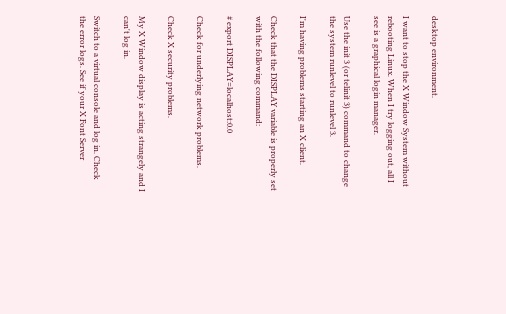desktop environment.

I want to stop the X Window System without rebooting Linux. When I try logging out, all I see is a graphical login manager.

Use the init 3 (or telinit 3) command to change the system runlevel to runlevel 3.

I'm having problems starting an X client.

Check that the DISPLAY variable is properly set with the following command:

# export DISPLAY=localhost:0.0

Check for underlying network problems.

Check X security problems.

My X Window display is acting strangely and I can't log in.

Switch to a virtual console and log in. Check the error logs. See if your X Font Server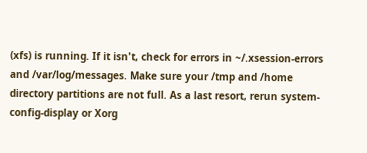(xfs) is running. If it isn't, check for errors in ~/.xsession-errors and /var/log/messages. Make sure your /tmp and /home directory partitions are not full. As a last resort, rerun system-config-display or Xorg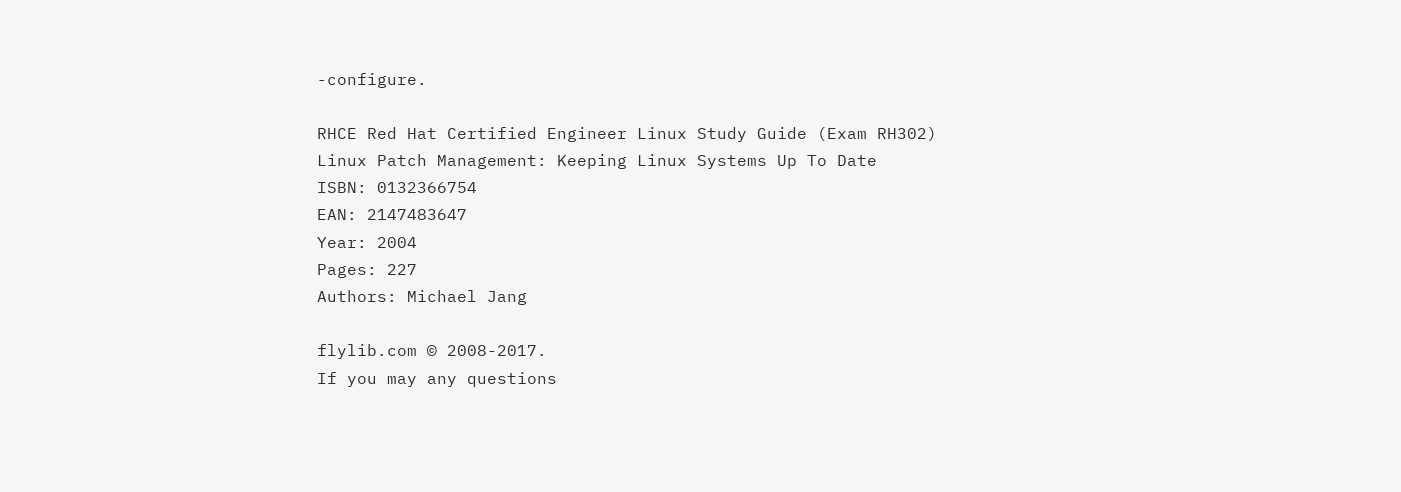-configure.

RHCE Red Hat Certified Engineer Linux Study Guide (Exam RH302)
Linux Patch Management: Keeping Linux Systems Up To Date
ISBN: 0132366754
EAN: 2147483647
Year: 2004
Pages: 227
Authors: Michael Jang

flylib.com © 2008-2017.
If you may any questions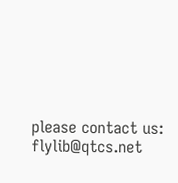please contact us: flylib@qtcs.net